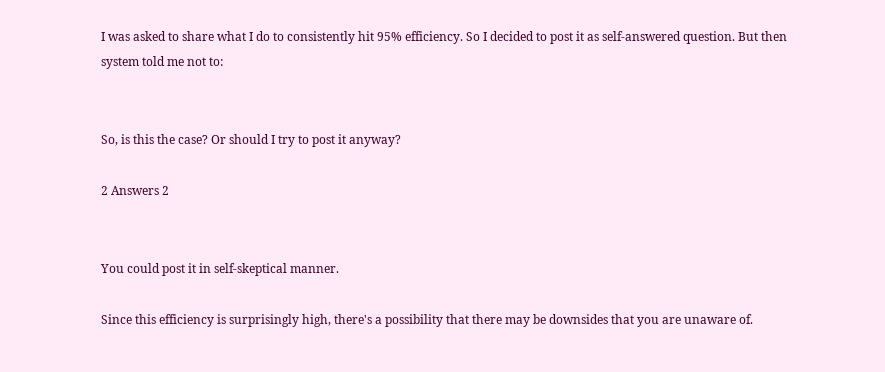I was asked to share what I do to consistently hit 95% efficiency. So I decided to post it as self-answered question. But then system told me not to:


So, is this the case? Or should I try to post it anyway?

2 Answers 2


You could post it in self-skeptical manner.

Since this efficiency is surprisingly high, there's a possibility that there may be downsides that you are unaware of.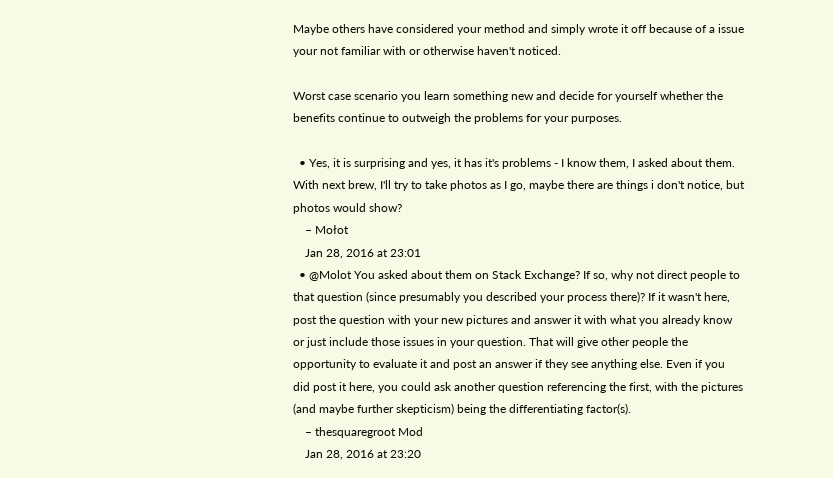Maybe others have considered your method and simply wrote it off because of a issue your not familiar with or otherwise haven't noticed.

Worst case scenario you learn something new and decide for yourself whether the benefits continue to outweigh the problems for your purposes.

  • Yes, it is surprising and yes, it has it's problems - I know them, I asked about them. With next brew, I'll try to take photos as I go, maybe there are things i don't notice, but photos would show?
    – Mołot
    Jan 28, 2016 at 23:01
  • @Molot You asked about them on Stack Exchange? If so, why not direct people to that question (since presumably you described your process there)? If it wasn't here, post the question with your new pictures and answer it with what you already know or just include those issues in your question. That will give other people the opportunity to evaluate it and post an answer if they see anything else. Even if you did post it here, you could ask another question referencing the first, with the pictures (and maybe further skepticism) being the differentiating factor(s).
    – thesquaregroot Mod
    Jan 28, 2016 at 23:20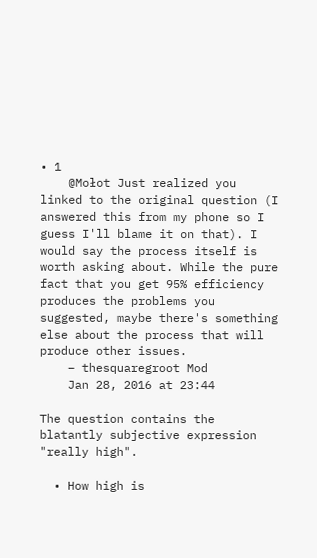• 1
    @Mołot Just realized you linked to the original question (I answered this from my phone so I guess I'll blame it on that). I would say the process itself is worth asking about. While the pure fact that you get 95% efficiency produces the problems you suggested, maybe there's something else about the process that will produce other issues.
    – thesquaregroot Mod
    Jan 28, 2016 at 23:44

The question contains the blatantly subjective expression "really high".

  • How high is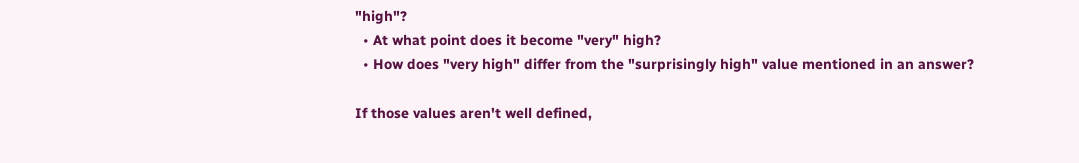"high"?
  • At what point does it become "very" high?
  • How does "very high" differ from the "surprisingly high" value mentioned in an answer?

If those values aren't well defined,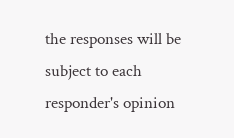the responses will be subject to each responder's opinion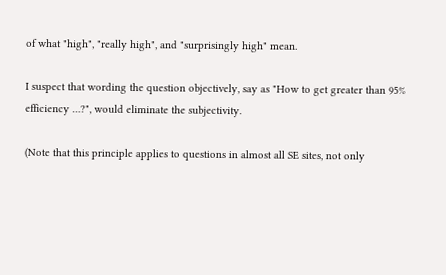of what "high", "really high", and "surprisingly high" mean.

I suspect that wording the question objectively, say as "How to get greater than 95% efficiency …?", would eliminate the subjectivity.

(Note that this principle applies to questions in almost all SE sites, not only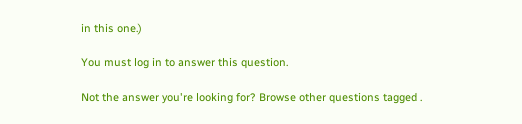in this one.)

You must log in to answer this question.

Not the answer you're looking for? Browse other questions tagged .